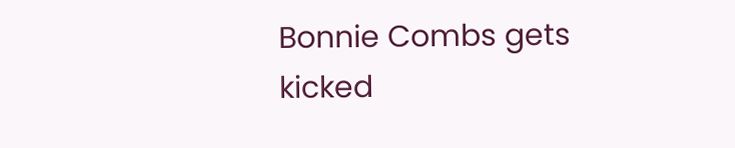Bonnie Combs gets kicked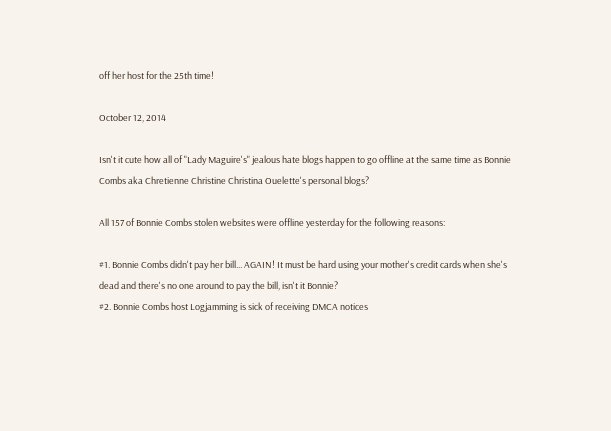off her host for the 25th time!

October 12, 2014

Isn't it cute how all of "Lady Maguire's" jealous hate blogs happen to go offline at the same time as Bonnie Combs aka Chretienne Christine Christina Ouelette's personal blogs?

All 157 of Bonnie Combs stolen websites were offline yesterday for the following reasons:

#1. Bonnie Combs didn't pay her bill... AGAIN! It must be hard using your mother's credit cards when she's dead and there's no one around to pay the bill, isn't it Bonnie?
#2. Bonnie Combs host Logjamming is sick of receiving DMCA notices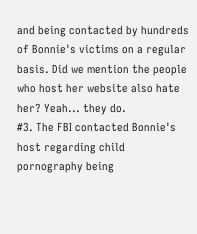and being contacted by hundreds of Bonnie's victims on a regular basis. Did we mention the people who host her website also hate her? Yeah... they do.
#3. The FBI contacted Bonnie's host regarding child pornography being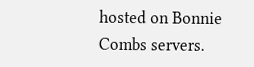hosted on Bonnie Combs servers.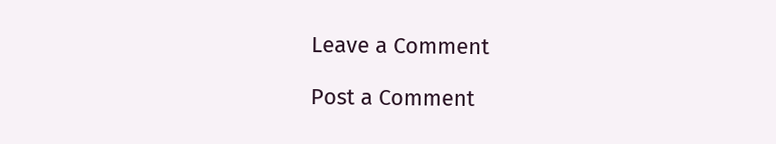Leave a Comment

Post a Comment